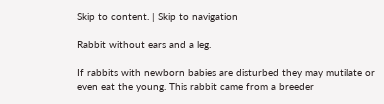Skip to content. | Skip to navigation

Rabbit without ears and a leg.

If rabbits with newborn babies are disturbed they may mutilate or even eat the young. This rabbit came from a breeder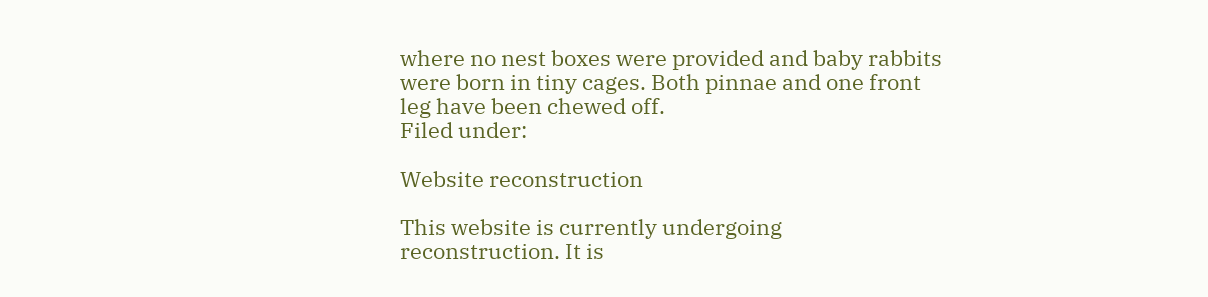where no nest boxes were provided and baby rabbits were born in tiny cages. Both pinnae and one front leg have been chewed off.
Filed under:

Website reconstruction

This website is currently undergoing reconstruction. It is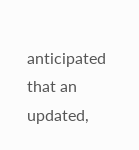anticipated that an updated,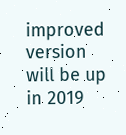improved version will be up in 2019